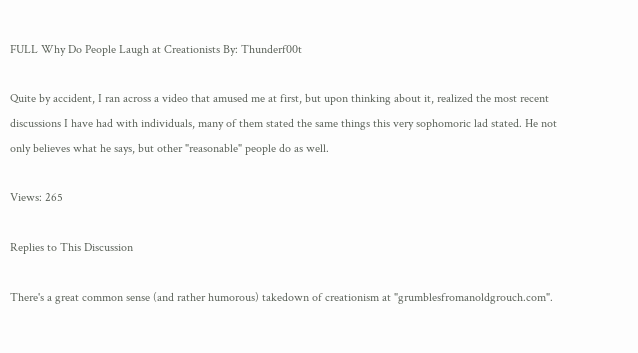FULL Why Do People Laugh at Creationists By: Thunderf00t

Quite by accident, I ran across a video that amused me at first, but upon thinking about it, realized the most recent discussions I have had with individuals, many of them stated the same things this very sophomoric lad stated. He not only believes what he says, but other "reasonable" people do as well.

Views: 265

Replies to This Discussion

There's a great common sense (and rather humorous) takedown of creationism at "grumblesfromanoldgrouch.com".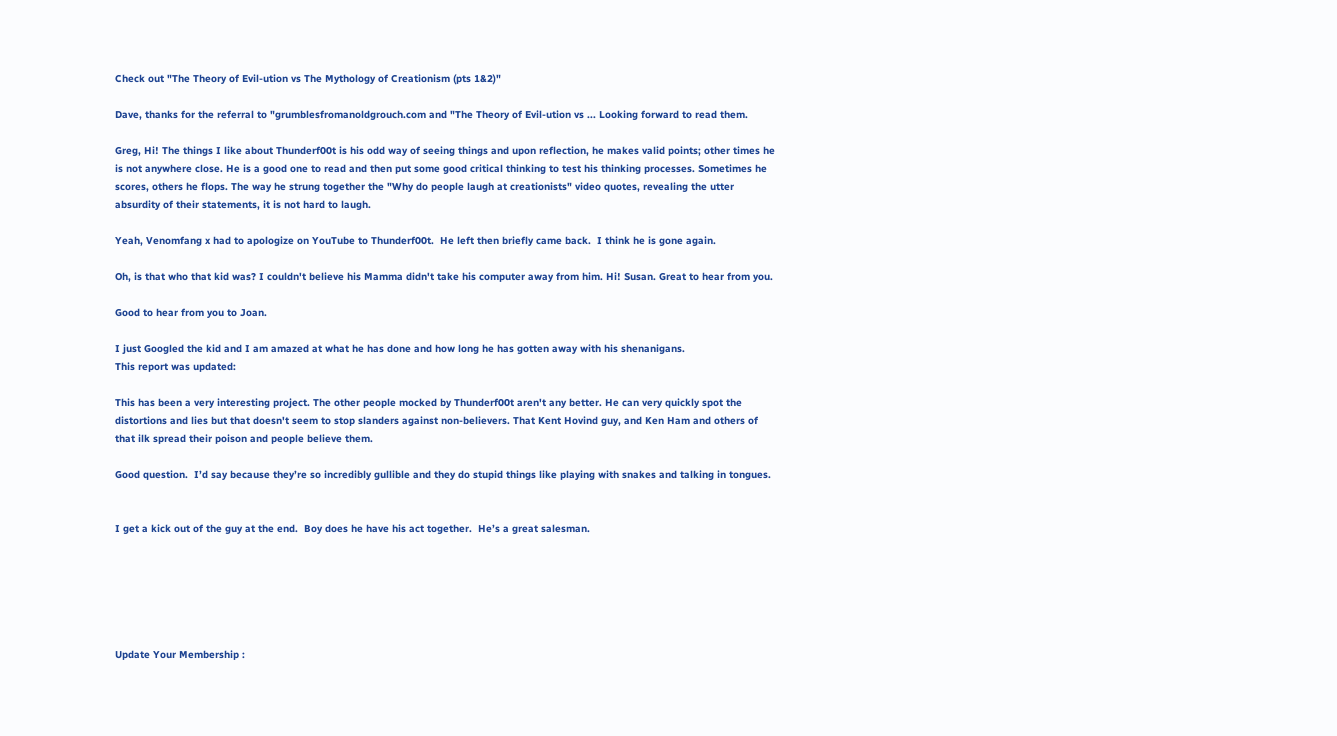Check out "The Theory of Evil-ution vs The Mythology of Creationism (pts 1&2)"

Dave, thanks for the referral to "grumblesfromanoldgrouch.com and "The Theory of Evil-ution vs ... Looking forward to read them.

Greg, Hi! The things I like about Thunderf00t is his odd way of seeing things and upon reflection, he makes valid points; other times he is not anywhere close. He is a good one to read and then put some good critical thinking to test his thinking processes. Sometimes he scores, others he flops. The way he strung together the "Why do people laugh at creationists" video quotes, revealing the utter absurdity of their statements, it is not hard to laugh.

Yeah, Venomfang x had to apologize on YouTube to Thunderf00t.  He left then briefly came back.  I think he is gone again.

Oh, is that who that kid was? I couldn't believe his Mamma didn't take his computer away from him. Hi! Susan. Great to hear from you.

Good to hear from you to Joan.

I just Googled the kid and I am amazed at what he has done and how long he has gotten away with his shenanigans.
This report was updated:

This has been a very interesting project. The other people mocked by Thunderf00t aren't any better. He can very quickly spot the distortions and lies but that doesn't seem to stop slanders against non-believers. That Kent Hovind guy, and Ken Ham and others of that ilk spread their poison and people believe them.

Good question.  I’d say because they’re so incredibly gullible and they do stupid things like playing with snakes and talking in tongues.


I get a kick out of the guy at the end.  Boy does he have his act together.  He’s a great salesman.






Update Your Membership :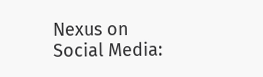Nexus on Social Media: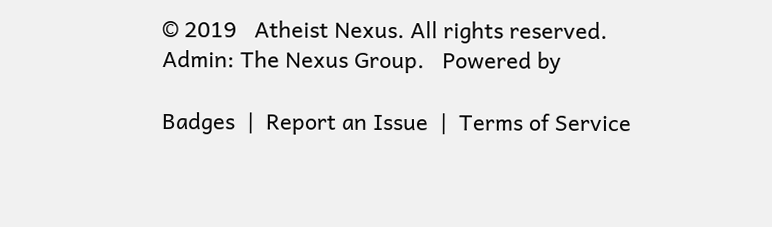© 2019   Atheist Nexus. All rights reserved. Admin: The Nexus Group.   Powered by

Badges  |  Report an Issue  |  Terms of Service